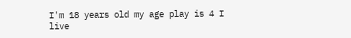I'm 18 years old my age play is 4 I live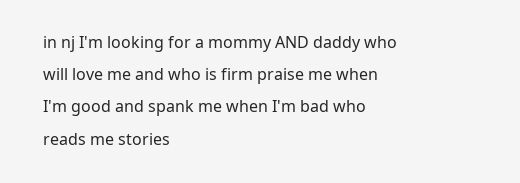in nj I'm looking for a mommy AND daddy who will love me and who is firm praise me when I'm good and spank me when I'm bad who reads me stories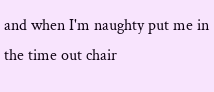and when I'm naughty put me in the time out chair